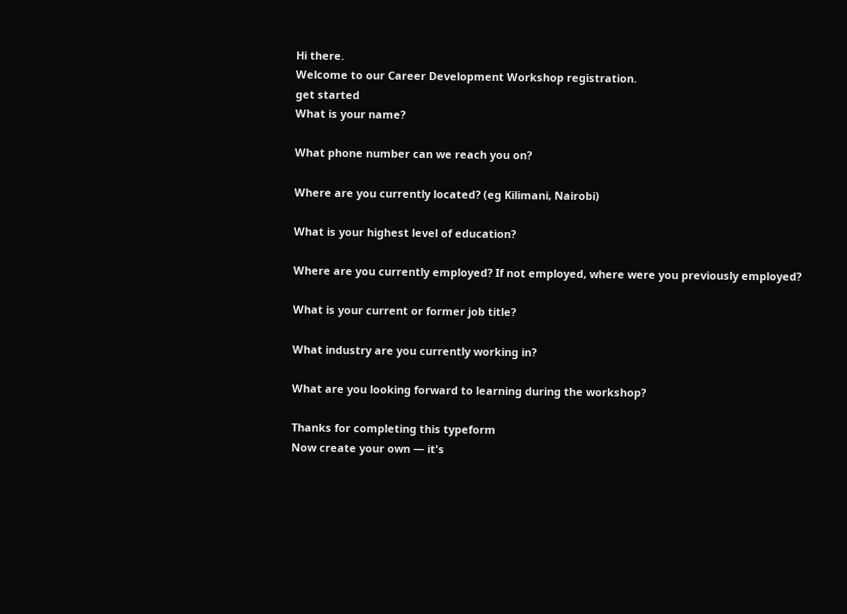Hi there.
Welcome to our Career Development Workshop registration.
get started
What is your name?

What phone number can we reach you on?

Where are you currently located? (eg Kilimani, Nairobi)

What is your highest level of education?

Where are you currently employed? If not employed, where were you previously employed?

What is your current or former job title?

What industry are you currently working in?

What are you looking forward to learning during the workshop?

Thanks for completing this typeform
Now create your own — it's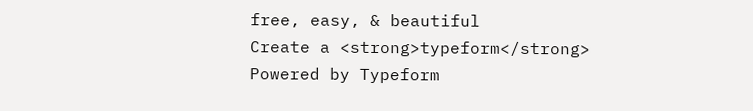free, easy, & beautiful
Create a <strong>typeform</strong>
Powered by Typeform